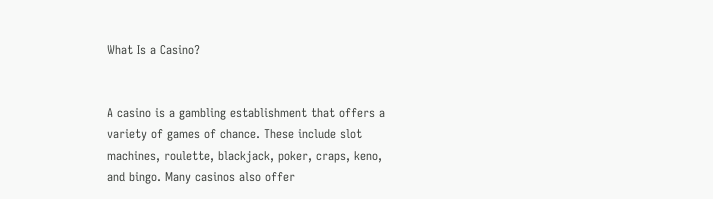What Is a Casino?


A casino is a gambling establishment that offers a variety of games of chance. These include slot machines, roulette, blackjack, poker, craps, keno, and bingo. Many casinos also offer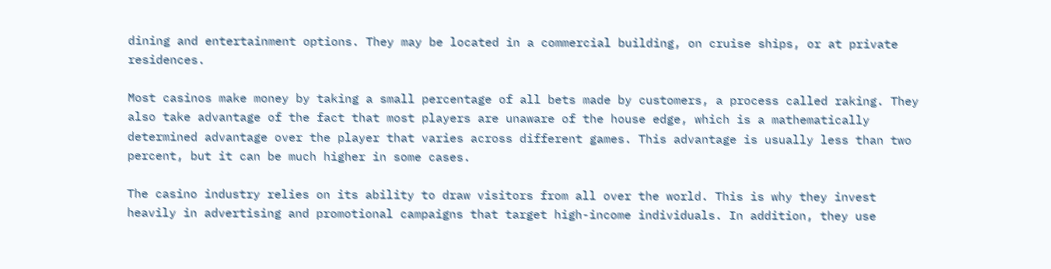dining and entertainment options. They may be located in a commercial building, on cruise ships, or at private residences.

Most casinos make money by taking a small percentage of all bets made by customers, a process called raking. They also take advantage of the fact that most players are unaware of the house edge, which is a mathematically determined advantage over the player that varies across different games. This advantage is usually less than two percent, but it can be much higher in some cases.

The casino industry relies on its ability to draw visitors from all over the world. This is why they invest heavily in advertising and promotional campaigns that target high-income individuals. In addition, they use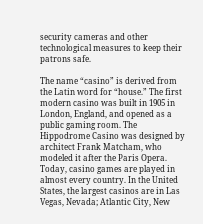security cameras and other technological measures to keep their patrons safe.

The name “casino” is derived from the Latin word for “house.” The first modern casino was built in 1905 in London, England, and opened as a public gaming room. The Hippodrome Casino was designed by architect Frank Matcham, who modeled it after the Paris Opera. Today, casino games are played in almost every country. In the United States, the largest casinos are in Las Vegas, Nevada; Atlantic City, New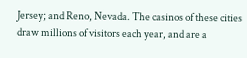Jersey; and Reno, Nevada. The casinos of these cities draw millions of visitors each year, and are a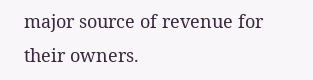major source of revenue for their owners.